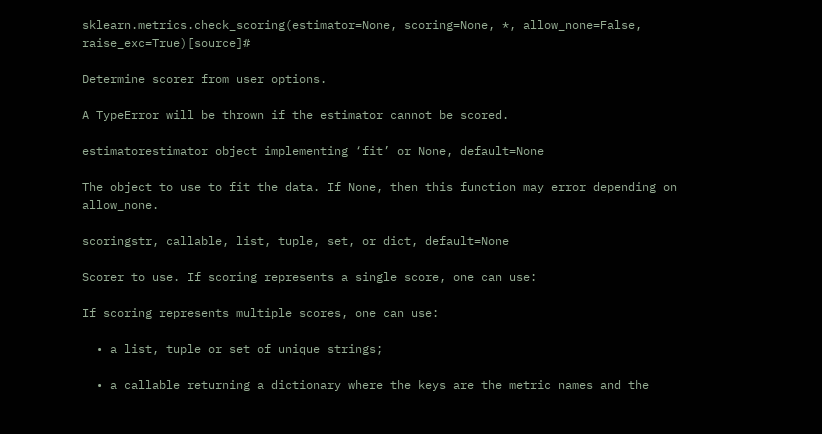sklearn.metrics.check_scoring(estimator=None, scoring=None, *, allow_none=False, raise_exc=True)[source]#

Determine scorer from user options.

A TypeError will be thrown if the estimator cannot be scored.

estimatorestimator object implementing ‘fit’ or None, default=None

The object to use to fit the data. If None, then this function may error depending on allow_none.

scoringstr, callable, list, tuple, set, or dict, default=None

Scorer to use. If scoring represents a single score, one can use:

If scoring represents multiple scores, one can use:

  • a list, tuple or set of unique strings;

  • a callable returning a dictionary where the keys are the metric names and the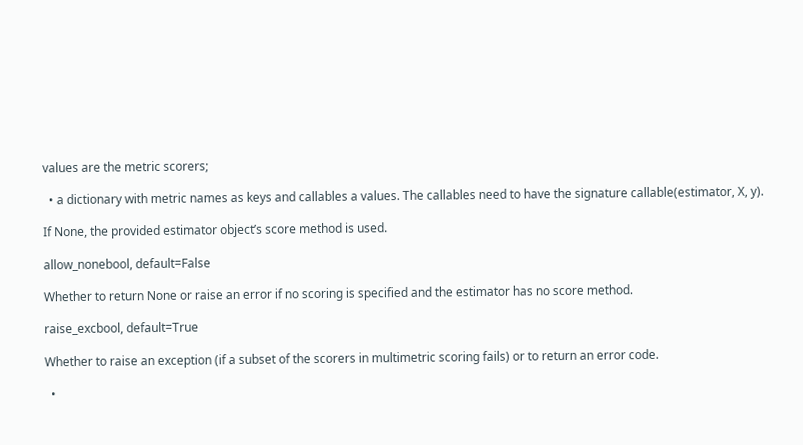values are the metric scorers;

  • a dictionary with metric names as keys and callables a values. The callables need to have the signature callable(estimator, X, y).

If None, the provided estimator object’s score method is used.

allow_nonebool, default=False

Whether to return None or raise an error if no scoring is specified and the estimator has no score method.

raise_excbool, default=True

Whether to raise an exception (if a subset of the scorers in multimetric scoring fails) or to return an error code.

  •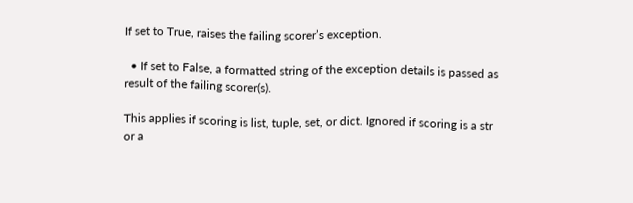If set to True, raises the failing scorer’s exception.

  • If set to False, a formatted string of the exception details is passed as result of the failing scorer(s).

This applies if scoring is list, tuple, set, or dict. Ignored if scoring is a str or a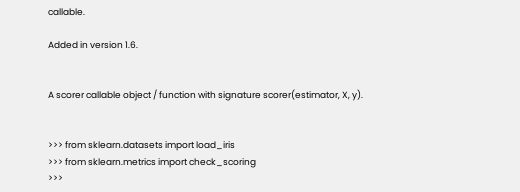callable.

Added in version 1.6.


A scorer callable object / function with signature scorer(estimator, X, y).


>>> from sklearn.datasets import load_iris
>>> from sklearn.metrics import check_scoring
>>>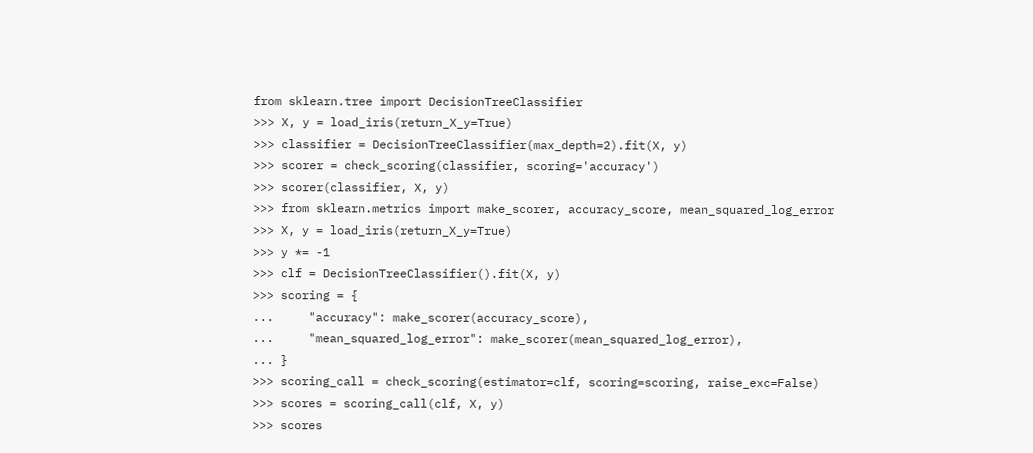from sklearn.tree import DecisionTreeClassifier
>>> X, y = load_iris(return_X_y=True)
>>> classifier = DecisionTreeClassifier(max_depth=2).fit(X, y)
>>> scorer = check_scoring(classifier, scoring='accuracy')
>>> scorer(classifier, X, y)
>>> from sklearn.metrics import make_scorer, accuracy_score, mean_squared_log_error
>>> X, y = load_iris(return_X_y=True)
>>> y *= -1
>>> clf = DecisionTreeClassifier().fit(X, y)
>>> scoring = {
...     "accuracy": make_scorer(accuracy_score),
...     "mean_squared_log_error": make_scorer(mean_squared_log_error),
... }
>>> scoring_call = check_scoring(estimator=clf, scoring=scoring, raise_exc=False)
>>> scores = scoring_call(clf, X, y)
>>> scores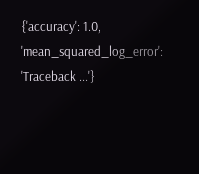{'accuracy': 1.0, 'mean_squared_log_error': 'Traceback ...'}